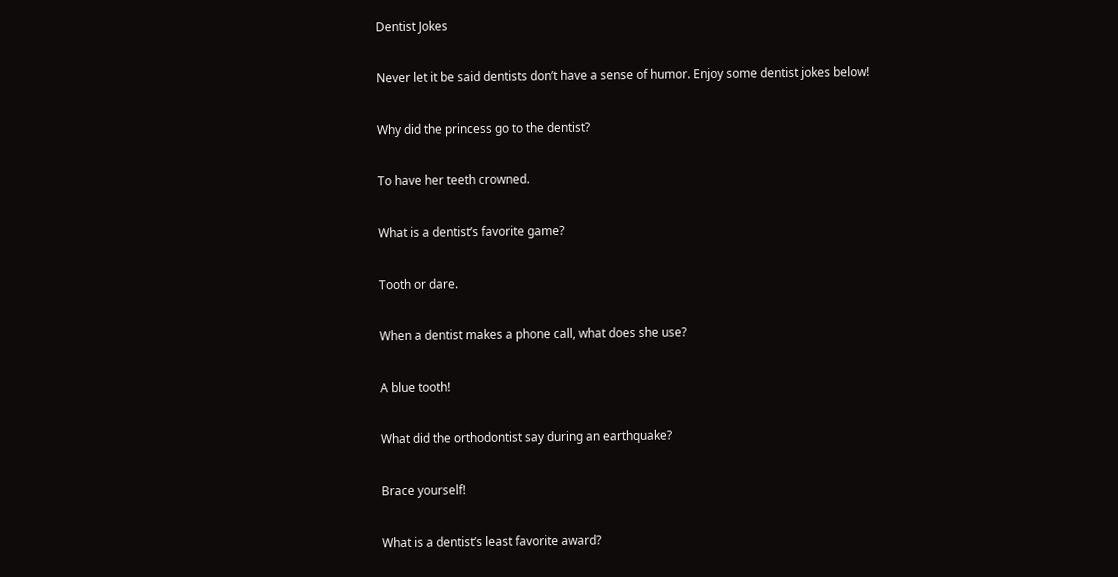Dentist Jokes

Never let it be said dentists don’t have a sense of humor. Enjoy some dentist jokes below!

Why did the princess go to the dentist?

To have her teeth crowned.

What is a dentist’s favorite game?

Tooth or dare.

When a dentist makes a phone call, what does she use?

A blue tooth!

What did the orthodontist say during an earthquake?

Brace yourself!

What is a dentist’s least favorite award?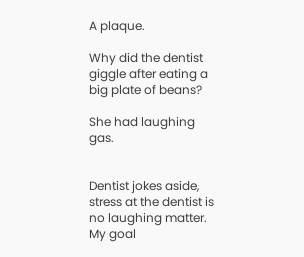A plaque.

Why did the dentist giggle after eating a big plate of beans?

She had laughing gas.


Dentist jokes aside, stress at the dentist is no laughing matter. My goal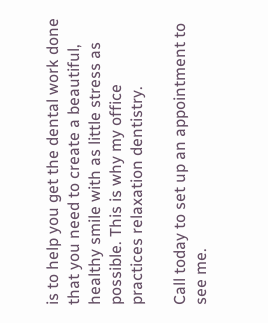is to help you get the dental work done that you need to create a beautiful, healthy smile with as little stress as possible. This is why my office practices relaxation dentistry.

Call today to set up an appointment to see me.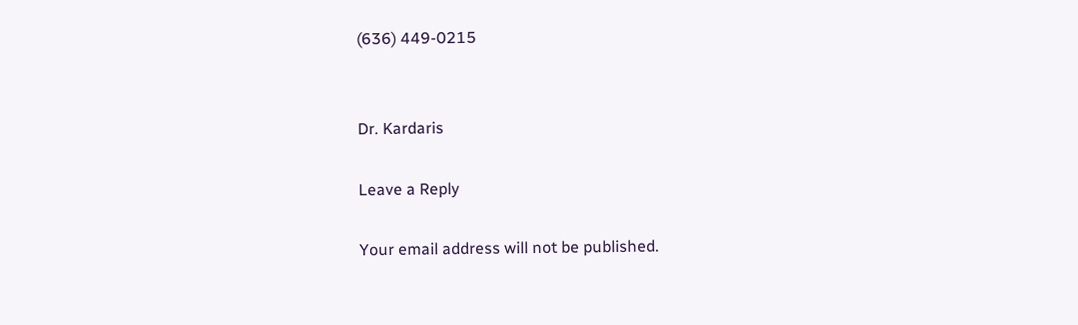(636) 449-0215


Dr. Kardaris

Leave a Reply

Your email address will not be published.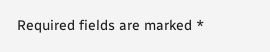Required fields are marked *